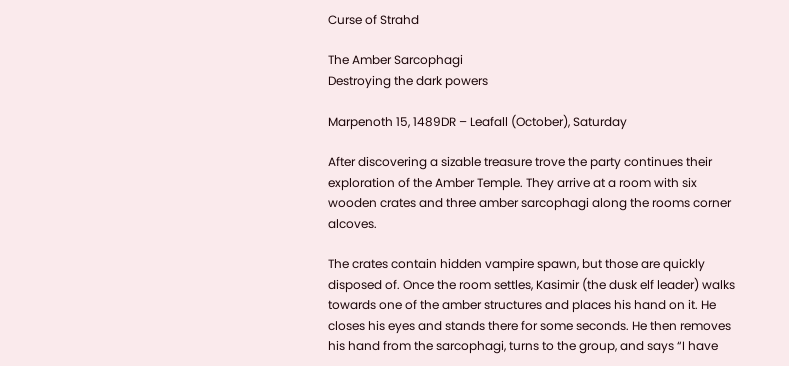Curse of Strahd

The Amber Sarcophagi
Destroying the dark powers

Marpenoth 15, 1489DR – Leafall (October), Saturday

After discovering a sizable treasure trove the party continues their exploration of the Amber Temple. They arrive at a room with six wooden crates and three amber sarcophagi along the rooms corner alcoves.

The crates contain hidden vampire spawn, but those are quickly disposed of. Once the room settles, Kasimir (the dusk elf leader) walks towards one of the amber structures and places his hand on it. He closes his eyes and stands there for some seconds. He then removes his hand from the sarcophagi, turns to the group, and says “I have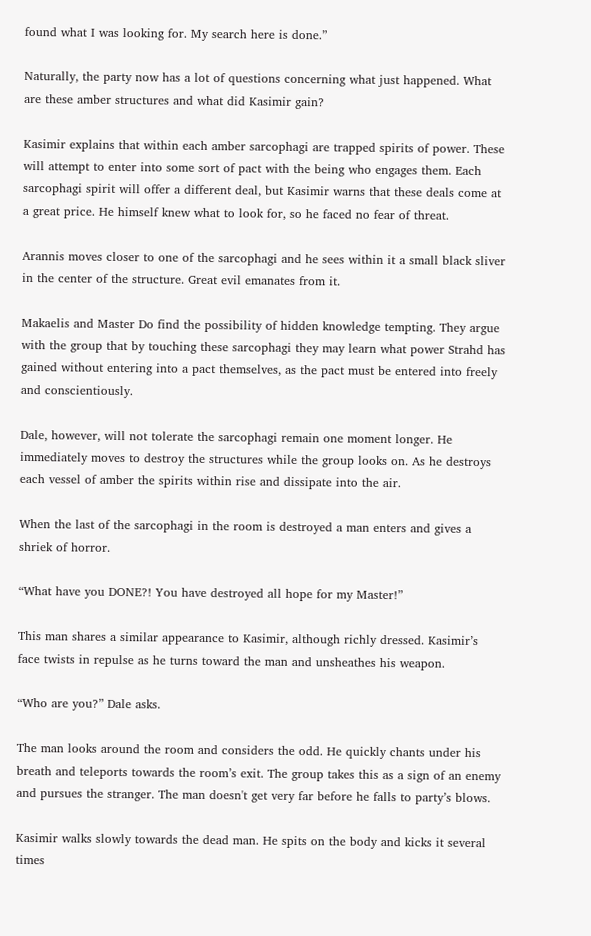found what I was looking for. My search here is done.”

Naturally, the party now has a lot of questions concerning what just happened. What are these amber structures and what did Kasimir gain?

Kasimir explains that within each amber sarcophagi are trapped spirits of power. These will attempt to enter into some sort of pact with the being who engages them. Each sarcophagi spirit will offer a different deal, but Kasimir warns that these deals come at a great price. He himself knew what to look for, so he faced no fear of threat.

Arannis moves closer to one of the sarcophagi and he sees within it a small black sliver in the center of the structure. Great evil emanates from it.

Makaelis and Master Do find the possibility of hidden knowledge tempting. They argue with the group that by touching these sarcophagi they may learn what power Strahd has gained without entering into a pact themselves, as the pact must be entered into freely and conscientiously.

Dale, however, will not tolerate the sarcophagi remain one moment longer. He immediately moves to destroy the structures while the group looks on. As he destroys each vessel of amber the spirits within rise and dissipate into the air.

When the last of the sarcophagi in the room is destroyed a man enters and gives a shriek of horror.

“What have you DONE?! You have destroyed all hope for my Master!”

This man shares a similar appearance to Kasimir, although richly dressed. Kasimir’s face twists in repulse as he turns toward the man and unsheathes his weapon.

“Who are you?” Dale asks.

The man looks around the room and considers the odd. He quickly chants under his breath and teleports towards the room’s exit. The group takes this as a sign of an enemy and pursues the stranger. The man doesn't get very far before he falls to party’s blows.

Kasimir walks slowly towards the dead man. He spits on the body and kicks it several times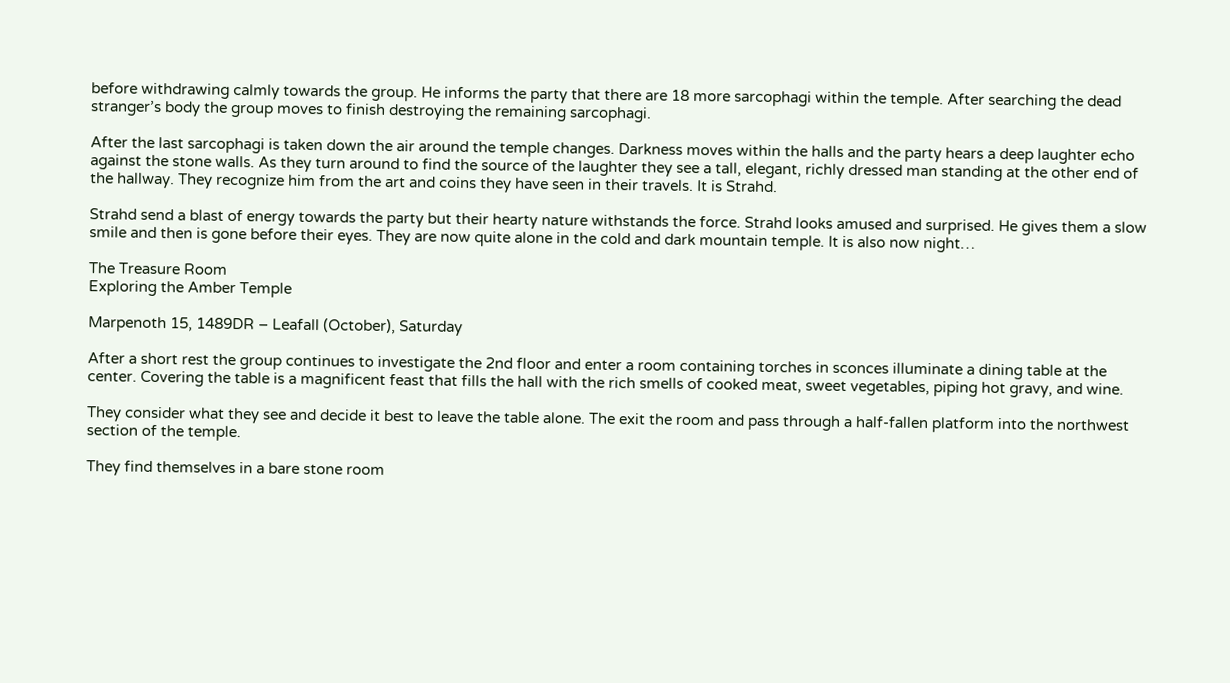before withdrawing calmly towards the group. He informs the party that there are 18 more sarcophagi within the temple. After searching the dead stranger’s body the group moves to finish destroying the remaining sarcophagi.

After the last sarcophagi is taken down the air around the temple changes. Darkness moves within the halls and the party hears a deep laughter echo against the stone walls. As they turn around to find the source of the laughter they see a tall, elegant, richly dressed man standing at the other end of the hallway. They recognize him from the art and coins they have seen in their travels. It is Strahd.

Strahd send a blast of energy towards the party but their hearty nature withstands the force. Strahd looks amused and surprised. He gives them a slow smile and then is gone before their eyes. They are now quite alone in the cold and dark mountain temple. It is also now night…

The Treasure Room
Exploring the Amber Temple

Marpenoth 15, 1489DR – Leafall (October), Saturday

After a short rest the group continues to investigate the 2nd floor and enter a room containing torches in sconces illuminate a dining table at the center. Covering the table is a magnificent feast that fills the hall with the rich smells of cooked meat, sweet vegetables, piping hot gravy, and wine.

They consider what they see and decide it best to leave the table alone. The exit the room and pass through a half-fallen platform into the northwest section of the temple.

They find themselves in a bare stone room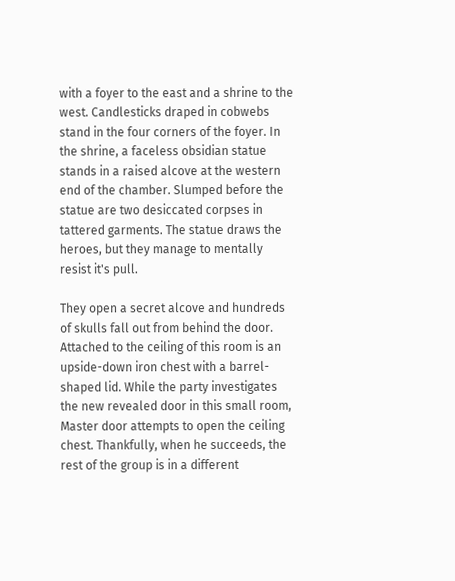with a foyer to the east and a shrine to the west. Candlesticks draped in cobwebs stand in the four corners of the foyer. In the shrine, a faceless obsidian statue stands in a raised alcove at the western end of the chamber. Slumped before the statue are two desiccated corpses in tattered garments. The statue draws the heroes, but they manage to mentally resist it's pull.

They open a secret alcove and hundreds of skulls fall out from behind the door. Attached to the ceiling of this room is an upside-down iron chest with a barrel-shaped lid. While the party investigates the new revealed door in this small room, Master door attempts to open the ceiling chest. Thankfully, when he succeeds, the rest of the group is in a different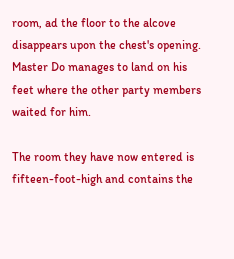room, ad the floor to the alcove disappears upon the chest's opening. Master Do manages to land on his feet where the other party members waited for him.

The room they have now entered is fifteen-foot-high and contains the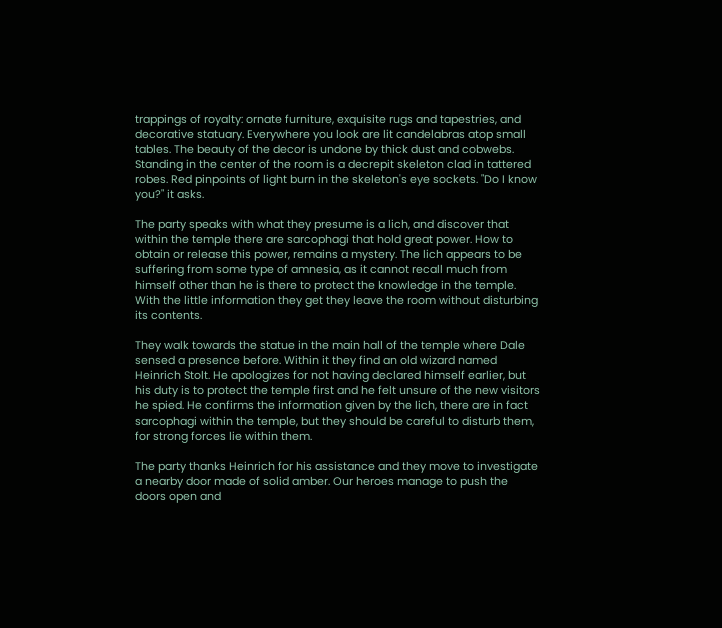trappings of royalty: ornate furniture, exquisite rugs and tapestries, and decorative statuary. Everywhere you look are lit candelabras atop small tables. The beauty of the decor is undone by thick dust and cobwebs. Standing in the center of the room is a decrepit skeleton clad in tattered robes. Red pinpoints of light burn in the skeleton's eye sockets. "Do I know you?" it asks.

The party speaks with what they presume is a lich, and discover that within the temple there are sarcophagi that hold great power. How to obtain or release this power, remains a mystery. The lich appears to be suffering from some type of amnesia, as it cannot recall much from himself other than he is there to protect the knowledge in the temple. With the little information they get they leave the room without disturbing its contents.

They walk towards the statue in the main hall of the temple where Dale sensed a presence before. Within it they find an old wizard named Heinrich Stolt. He apologizes for not having declared himself earlier, but his duty is to protect the temple first and he felt unsure of the new visitors he spied. He confirms the information given by the lich, there are in fact sarcophagi within the temple, but they should be careful to disturb them, for strong forces lie within them.

The party thanks Heinrich for his assistance and they move to investigate a nearby door made of solid amber. Our heroes manage to push the doors open and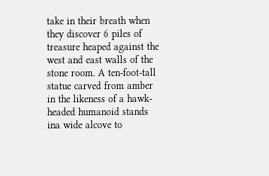take in their breath when they discover 6 piles of treasure heaped against the west and east walls of the stone room. A ten-foot-tall statue carved from amber in the likeness of a hawk-headed humanoid stands ina wide alcove to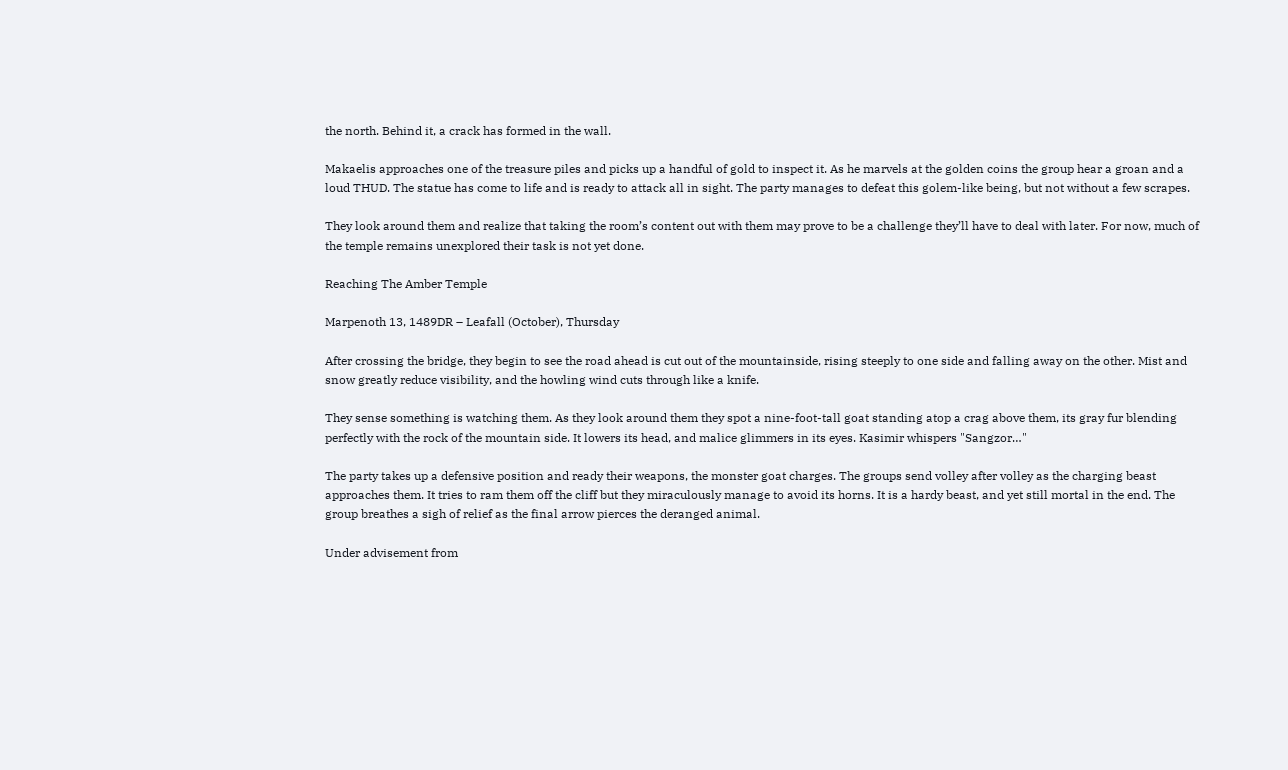the north. Behind it, a crack has formed in the wall.

Makaelis approaches one of the treasure piles and picks up a handful of gold to inspect it. As he marvels at the golden coins the group hear a groan and a loud THUD. The statue has come to life and is ready to attack all in sight. The party manages to defeat this golem-like being, but not without a few scrapes.

They look around them and realize that taking the room’s content out with them may prove to be a challenge they’ll have to deal with later. For now, much of the temple remains unexplored their task is not yet done.

Reaching The Amber Temple

Marpenoth 13, 1489DR – Leafall (October), Thursday

After crossing the bridge, they begin to see the road ahead is cut out of the mountainside, rising steeply to one side and falling away on the other. Mist and snow greatly reduce visibility, and the howling wind cuts through like a knife.

They sense something is watching them. As they look around them they spot a nine-foot-tall goat standing atop a crag above them, its gray fur blending perfectly with the rock of the mountain side. It lowers its head, and malice glimmers in its eyes. Kasimir whispers "Sangzor…"

The party takes up a defensive position and ready their weapons, the monster goat charges. The groups send volley after volley as the charging beast approaches them. It tries to ram them off the cliff but they miraculously manage to avoid its horns. It is a hardy beast, and yet still mortal in the end. The group breathes a sigh of relief as the final arrow pierces the deranged animal.

Under advisement from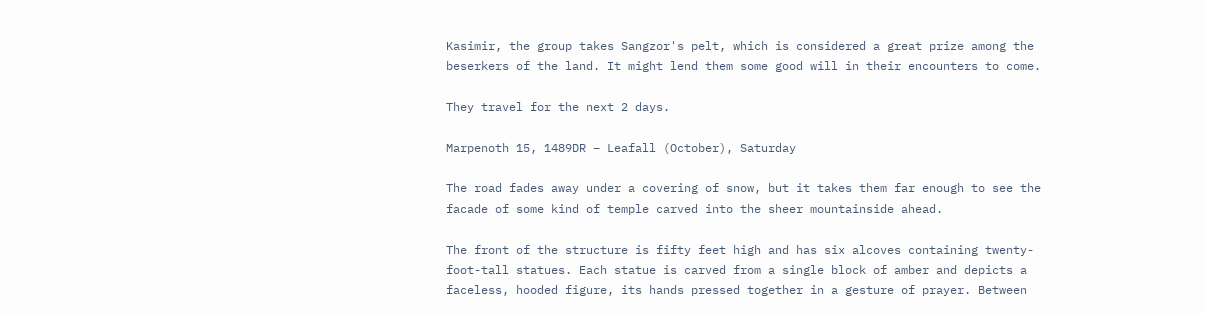Kasimir, the group takes Sangzor's pelt, which is considered a great prize among the beserkers of the land. It might lend them some good will in their encounters to come.

They travel for the next 2 days.

Marpenoth 15, 1489DR – Leafall (October), Saturday

The road fades away under a covering of snow, but it takes them far enough to see the facade of some kind of temple carved into the sheer mountainside ahead.

The front of the structure is fifty feet high and has six alcoves containing twenty-foot-tall statues. Each statue is carved from a single block of amber and depicts a faceless, hooded figure, its hands pressed together in a gesture of prayer. Between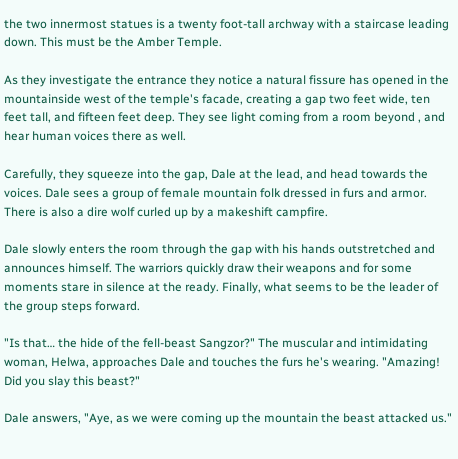the two innermost statues is a twenty foot-tall archway with a staircase leading down. This must be the Amber Temple.

As they investigate the entrance they notice a natural fissure has opened in the mountainside west of the temple's facade, creating a gap two feet wide, ten feet tall, and fifteen feet deep. They see light coming from a room beyond , and hear human voices there as well.

Carefully, they squeeze into the gap, Dale at the lead, and head towards the voices. Dale sees a group of female mountain folk dressed in furs and armor. There is also a dire wolf curled up by a makeshift campfire.

Dale slowly enters the room through the gap with his hands outstretched and announces himself. The warriors quickly draw their weapons and for some moments stare in silence at the ready. Finally, what seems to be the leader of the group steps forward.

"Is that… the hide of the fell-beast Sangzor?" The muscular and intimidating woman, Helwa, approaches Dale and touches the furs he's wearing. "Amazing! Did you slay this beast?"

Dale answers, "Aye, as we were coming up the mountain the beast attacked us."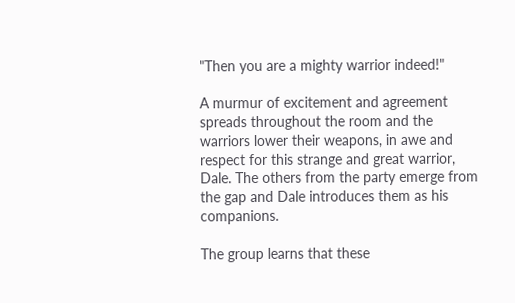"Then you are a mighty warrior indeed!"

A murmur of excitement and agreement spreads throughout the room and the warriors lower their weapons, in awe and respect for this strange and great warrior, Dale. The others from the party emerge from the gap and Dale introduces them as his companions.

The group learns that these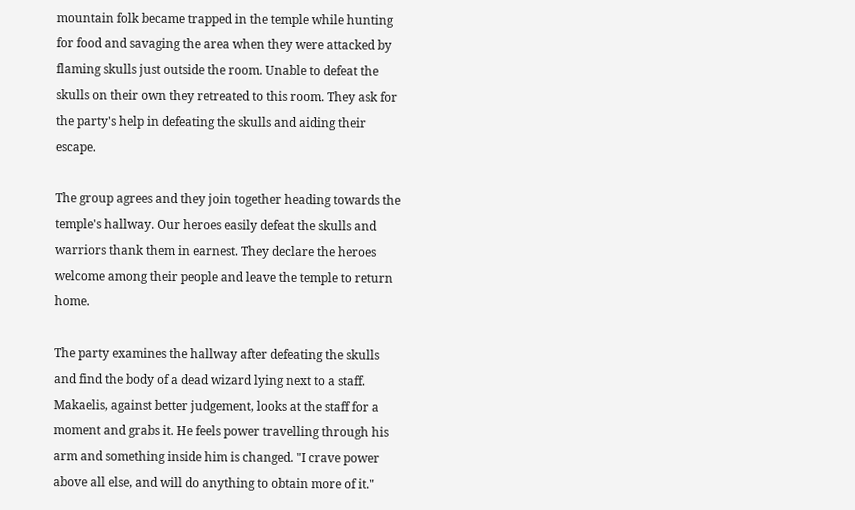mountain folk became trapped in the temple while hunting for food and savaging the area when they were attacked by flaming skulls just outside the room. Unable to defeat the skulls on their own they retreated to this room. They ask for the party's help in defeating the skulls and aiding their escape.

The group agrees and they join together heading towards the temple's hallway. Our heroes easily defeat the skulls and warriors thank them in earnest. They declare the heroes welcome among their people and leave the temple to return home.

The party examines the hallway after defeating the skulls and find the body of a dead wizard lying next to a staff. Makaelis, against better judgement, looks at the staff for a moment and grabs it. He feels power travelling through his arm and something inside him is changed. "I crave power above all else, and will do anything to obtain more of it."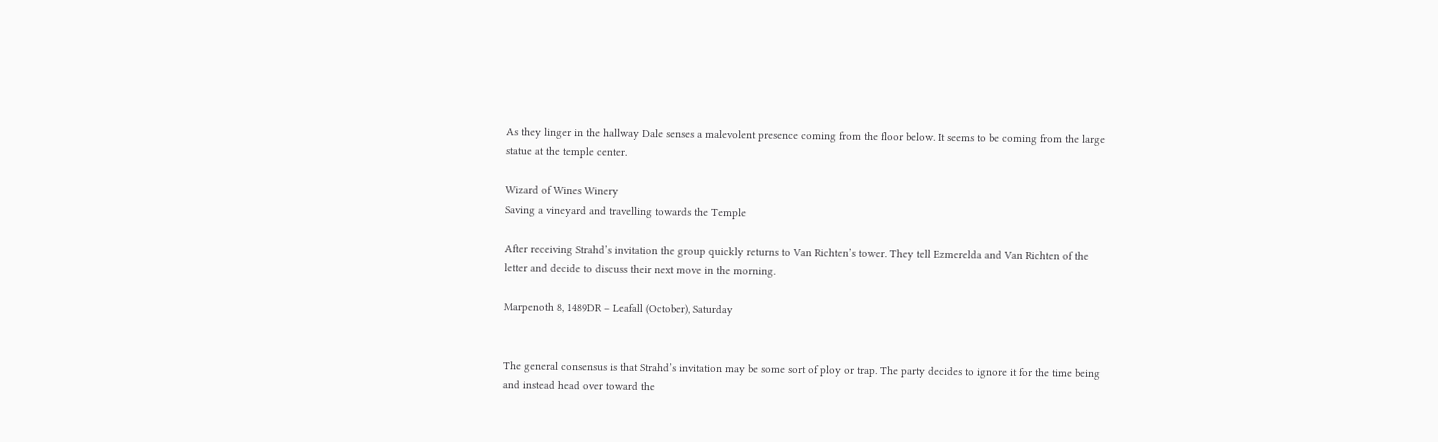As they linger in the hallway Dale senses a malevolent presence coming from the floor below. It seems to be coming from the large statue at the temple center.

Wizard of Wines Winery
Saving a vineyard and travelling towards the Temple

After receiving Strahd’s invitation the group quickly returns to Van Richten’s tower. They tell Ezmerelda and Van Richten of the letter and decide to discuss their next move in the morning.

Marpenoth 8, 1489DR – Leafall (October), Saturday


The general consensus is that Strahd’s invitation may be some sort of ploy or trap. The party decides to ignore it for the time being and instead head over toward the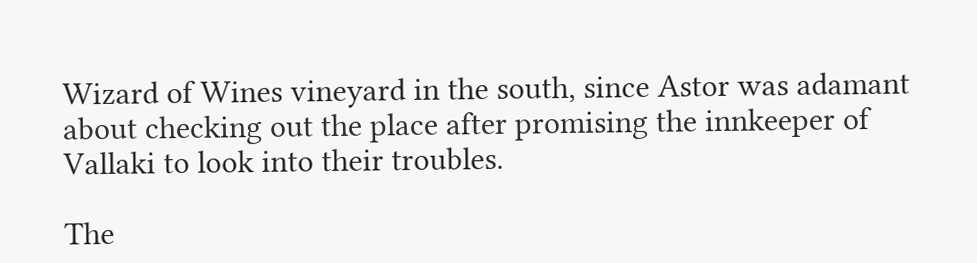Wizard of Wines vineyard in the south, since Astor was adamant about checking out the place after promising the innkeeper of Vallaki to look into their troubles.

The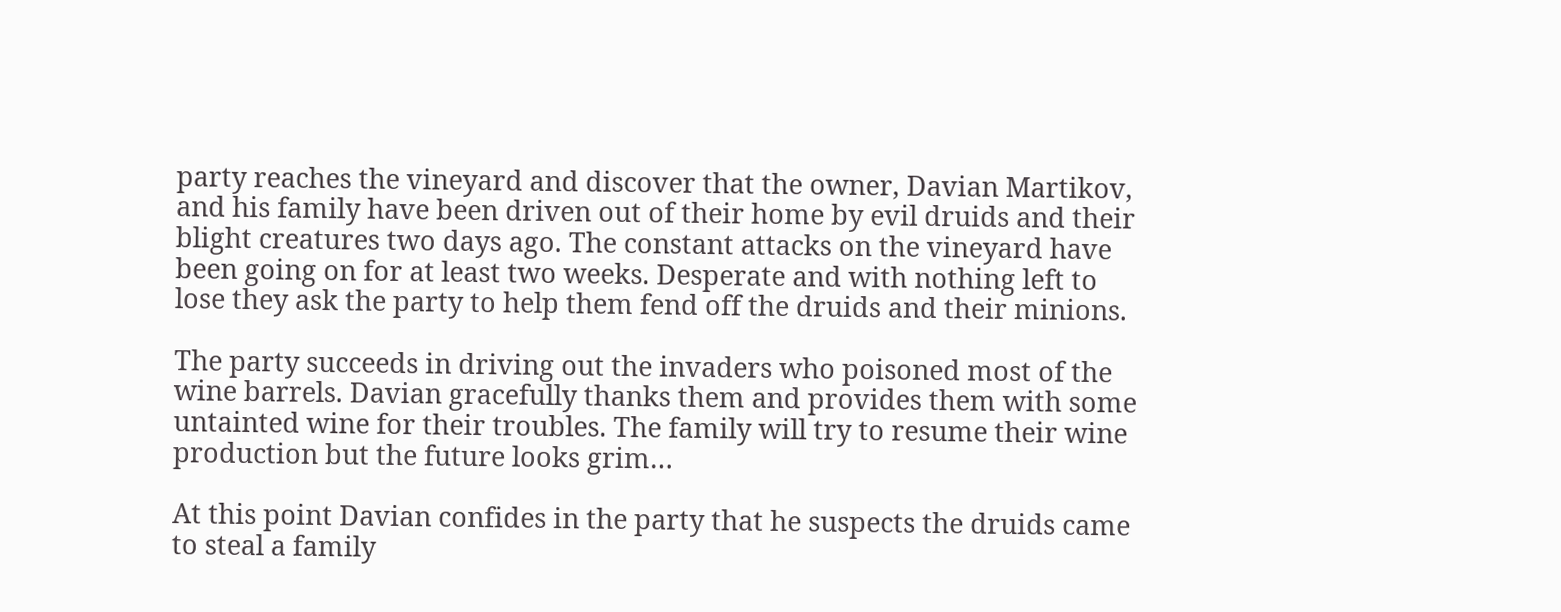party reaches the vineyard and discover that the owner, Davian Martikov, and his family have been driven out of their home by evil druids and their blight creatures two days ago. The constant attacks on the vineyard have been going on for at least two weeks. Desperate and with nothing left to lose they ask the party to help them fend off the druids and their minions.

The party succeeds in driving out the invaders who poisoned most of the wine barrels. Davian gracefully thanks them and provides them with some untainted wine for their troubles. The family will try to resume their wine production but the future looks grim…

At this point Davian confides in the party that he suspects the druids came to steal a family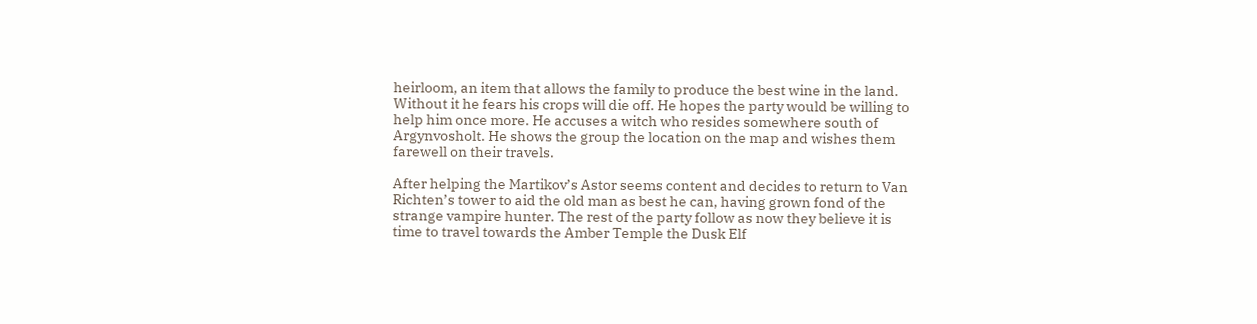heirloom, an item that allows the family to produce the best wine in the land. Without it he fears his crops will die off. He hopes the party would be willing to help him once more. He accuses a witch who resides somewhere south of Argynvosholt. He shows the group the location on the map and wishes them farewell on their travels.

After helping the Martikov’s Astor seems content and decides to return to Van Richten’s tower to aid the old man as best he can, having grown fond of the strange vampire hunter. The rest of the party follow as now they believe it is time to travel towards the Amber Temple the Dusk Elf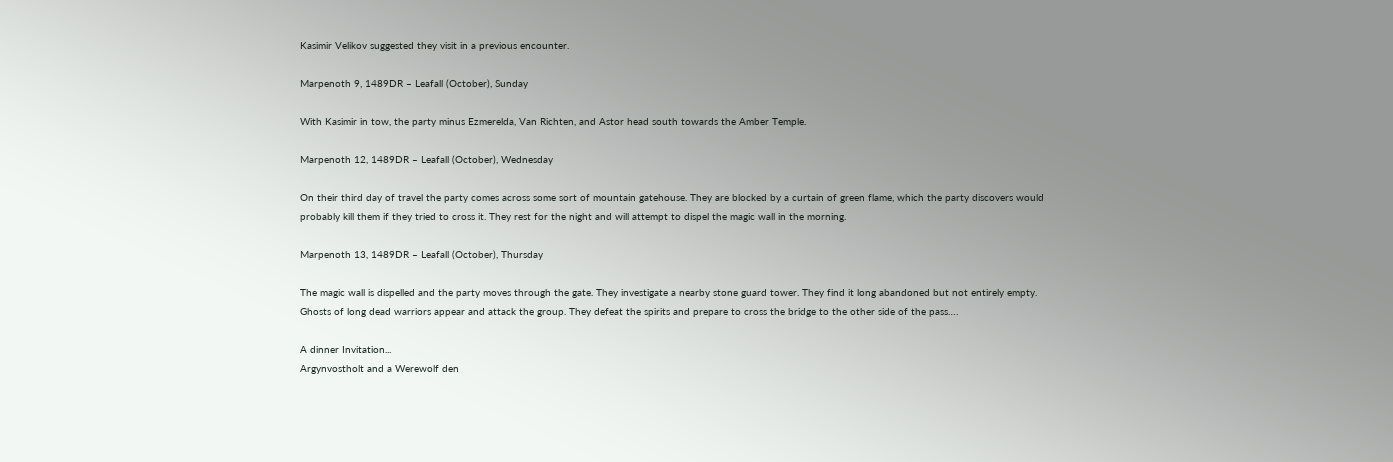Kasimir Velikov suggested they visit in a previous encounter.

Marpenoth 9, 1489DR – Leafall (October), Sunday

With Kasimir in tow, the party minus Ezmerelda, Van Richten, and Astor head south towards the Amber Temple.

Marpenoth 12, 1489DR – Leafall (October), Wednesday

On their third day of travel the party comes across some sort of mountain gatehouse. They are blocked by a curtain of green flame, which the party discovers would probably kill them if they tried to cross it. They rest for the night and will attempt to dispel the magic wall in the morning.

Marpenoth 13, 1489DR – Leafall (October), Thursday

The magic wall is dispelled and the party moves through the gate. They investigate a nearby stone guard tower. They find it long abandoned but not entirely empty. Ghosts of long dead warriors appear and attack the group. They defeat the spirits and prepare to cross the bridge to the other side of the pass….

A dinner Invitation...
Argynvostholt and a Werewolf den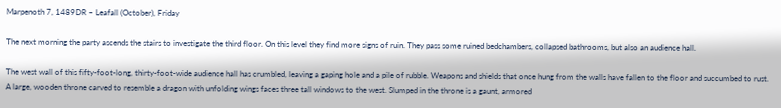Marpenoth 7, 1489DR – Leafall (October), Friday

The next morning the party ascends the stairs to investigate the third floor. On this level they find more signs of ruin. They pass some ruined bedchambers, collapsed bathrooms, but also an audience hall.

The west wall of this fifty-foot-long, thirty-foot-wide audience hall has crumbled, leaving a gaping hole and a pile of rubble. Weapons and shields that once hung from the walls have fallen to the floor and succumbed to rust. A large, wooden throne carved to resemble a dragon with unfolding wings faces three tall windows to the west. Slumped in the throne is a gaunt, armored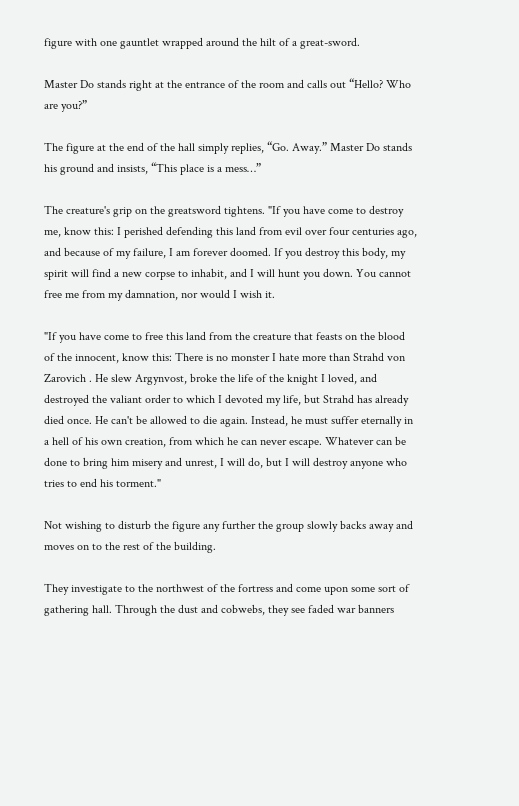figure with one gauntlet wrapped around the hilt of a great-sword.

Master Do stands right at the entrance of the room and calls out “Hello? Who are you?”

The figure at the end of the hall simply replies, “Go. Away.” Master Do stands his ground and insists, “This place is a mess…”

The creature's grip on the greatsword tightens. "If you have come to destroy me, know this: I perished defending this land from evil over four centuries ago, and because of my failure, I am forever doomed. If you destroy this body, my spirit will find a new corpse to inhabit, and I will hunt you down. You cannot free me from my damnation, nor would I wish it.

"If you have come to free this land from the creature that feasts on the blood of the innocent, know this: There is no monster I hate more than Strahd von Zarovich . He slew Argynvost, broke the life of the knight I loved, and destroyed the valiant order to which I devoted my life, but Strahd has already died once. He can't be allowed to die again. Instead, he must suffer eternally in a hell of his own creation, from which he can never escape. Whatever can be done to bring him misery and unrest, I will do, but I will destroy anyone who tries to end his torment."

Not wishing to disturb the figure any further the group slowly backs away and moves on to the rest of the building.

They investigate to the northwest of the fortress and come upon some sort of gathering hall. Through the dust and cobwebs, they see faded war banners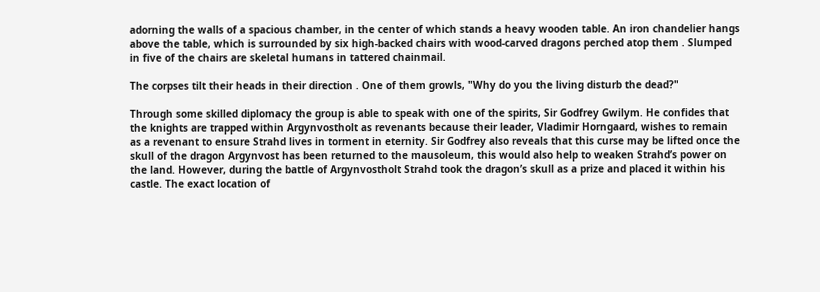adorning the walls of a spacious chamber, in the center of which stands a heavy wooden table. An iron chandelier hangs above the table, which is surrounded by six high-backed chairs with wood-carved dragons perched atop them . Slumped in five of the chairs are skeletal humans in tattered chainmail.

The corpses tilt their heads in their direction . One of them growls, "Why do you the living disturb the dead?"

Through some skilled diplomacy the group is able to speak with one of the spirits, Sir Godfrey Gwilym. He confides that the knights are trapped within Argynvostholt as revenants because their leader, Vladimir Horngaard, wishes to remain as a revenant to ensure Strahd lives in torment in eternity. Sir Godfrey also reveals that this curse may be lifted once the skull of the dragon Argynvost has been returned to the mausoleum, this would also help to weaken Strahd’s power on the land. However, during the battle of Argynvostholt Strahd took the dragon’s skull as a prize and placed it within his castle. The exact location of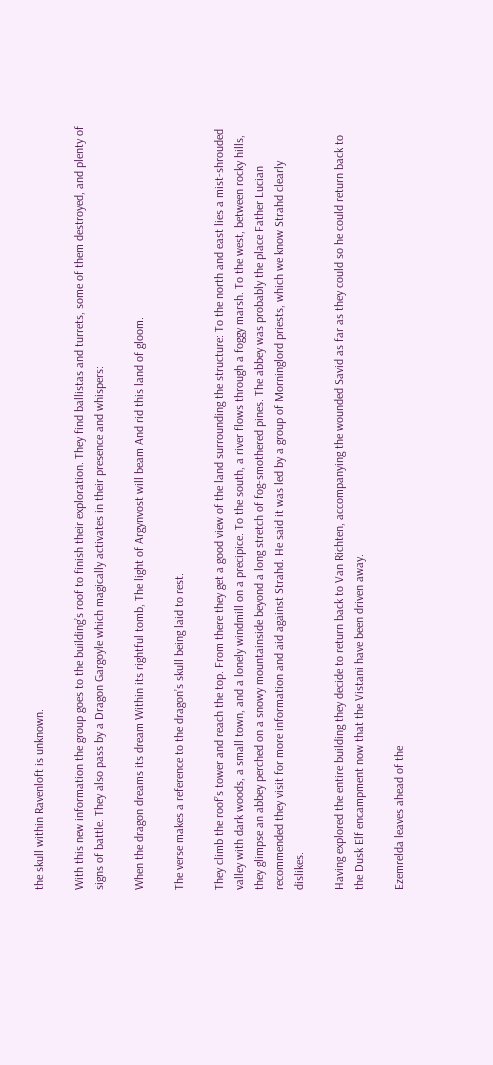the skull within Ravenloft is unknown.

With this new information the group goes to the building’s roof to finish their exploration. They find ballistas and turrets, some of them destroyed, and plenty of signs of battle. They also pass by a Dragon Gargoyle which magically activates in their presence and whispers:

When the dragon dreams its dream Within its rightful tomb, The light of Argynvost will beam And rid this land of gloom.

The verse makes a reference to the dragon’s skull being laid to rest.

They climb the roof’s tower and reach the top. From there they get a good view of the land surrounding the structure: To the north and east lies a mist-shrouded valley with dark woods, a small town, and a lonely windmill on a precipice. To the south, a river flows through a foggy marsh. To the west, between rocky hills, they glimpse an abbey perched on a snowy mountainside beyond a long stretch of fog-smothered pines. The abbey was probably the place Father Lucian recommended they visit for more information and aid against Strahd. He said it was led by a group of Morninglord priests, which we know Strahd clearly dislikes.

Having explored the entire building they decide to return back to Van Richten, accompanying the wounded Savid as far as they could so he could return back to the Dusk Elf encampment now that the Vistani have been driven away.

Ezemrelda leaves ahead of the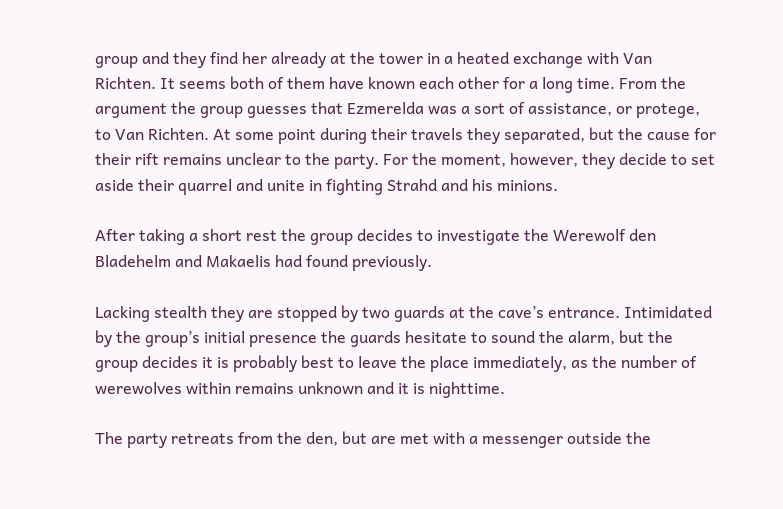group and they find her already at the tower in a heated exchange with Van Richten. It seems both of them have known each other for a long time. From the argument the group guesses that Ezmerelda was a sort of assistance, or protege, to Van Richten. At some point during their travels they separated, but the cause for their rift remains unclear to the party. For the moment, however, they decide to set aside their quarrel and unite in fighting Strahd and his minions.

After taking a short rest the group decides to investigate the Werewolf den Bladehelm and Makaelis had found previously.

Lacking stealth they are stopped by two guards at the cave’s entrance. Intimidated by the group’s initial presence the guards hesitate to sound the alarm, but the group decides it is probably best to leave the place immediately, as the number of werewolves within remains unknown and it is nighttime.

The party retreats from the den, but are met with a messenger outside the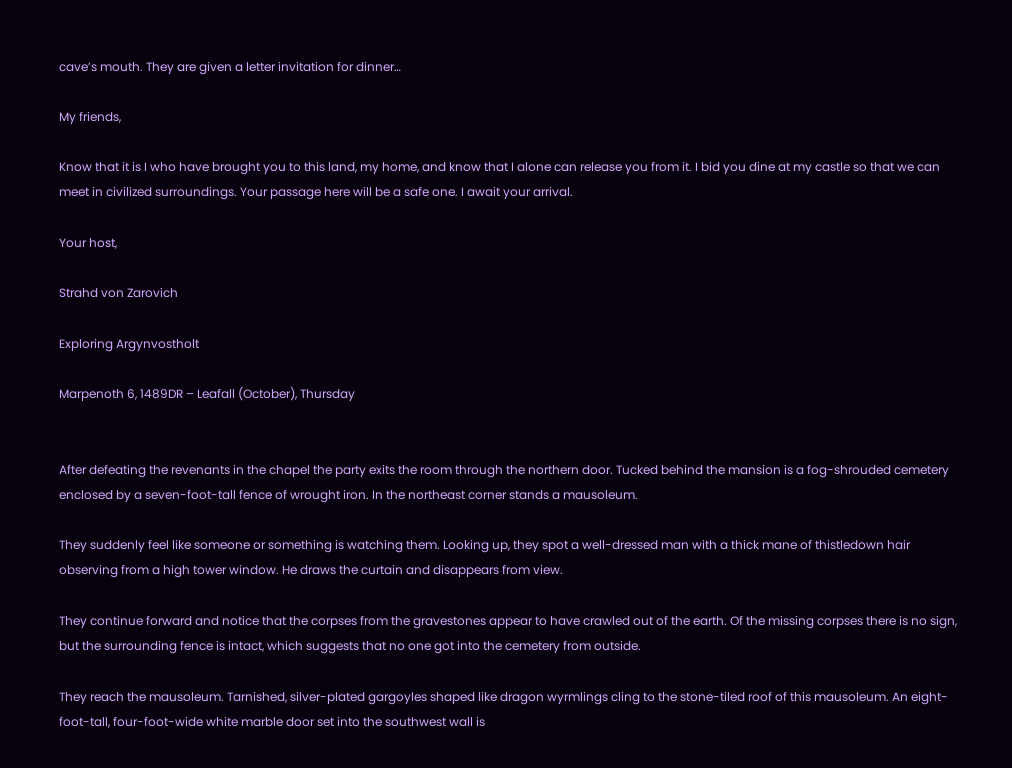cave’s mouth. They are given a letter invitation for dinner…

My friends,

Know that it is I who have brought you to this land, my home, and know that I alone can release you from it. I bid you dine at my castle so that we can meet in civilized surroundings. Your passage here will be a safe one. I await your arrival.

Your host,

Strahd von Zarovich

Exploring Argynvostholt

Marpenoth 6, 1489DR – Leafall (October), Thursday


After defeating the revenants in the chapel the party exits the room through the northern door. Tucked behind the mansion is a fog-shrouded cemetery enclosed by a seven-foot-tall fence of wrought iron. In the northeast corner stands a mausoleum.

They suddenly feel like someone or something is watching them. Looking up, they spot a well-dressed man with a thick mane of thistledown hair observing from a high tower window. He draws the curtain and disappears from view.

They continue forward and notice that the corpses from the gravestones appear to have crawled out of the earth. Of the missing corpses there is no sign, but the surrounding fence is intact, which suggests that no one got into the cemetery from outside.

They reach the mausoleum. Tarnished, silver-plated gargoyles shaped like dragon wyrmlings cling to the stone-tiled roof of this mausoleum. An eight-foot-tall, four-foot-wide white marble door set into the southwest wall is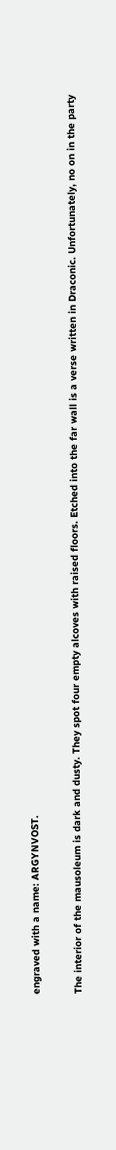engraved with a name: ARGYNVOST.

The interior of the mausoleum is dark and dusty. They spot four empty alcoves with raised floors. Etched into the far wall is a verse written in Draconic. Unfortunately, no on in the party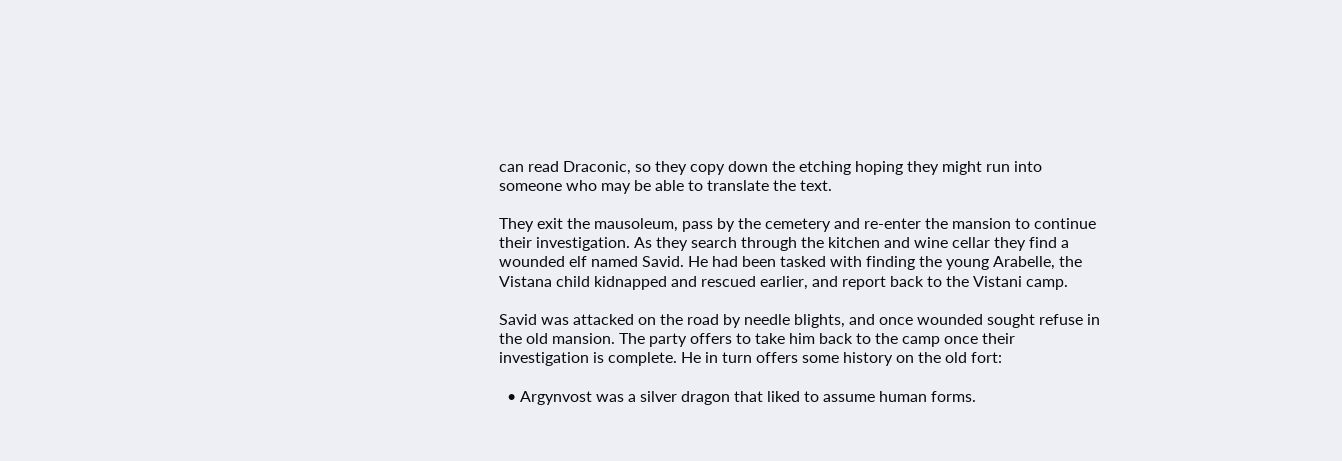can read Draconic, so they copy down the etching hoping they might run into someone who may be able to translate the text.

They exit the mausoleum, pass by the cemetery and re-enter the mansion to continue their investigation. As they search through the kitchen and wine cellar they find a wounded elf named Savid. He had been tasked with finding the young Arabelle, the Vistana child kidnapped and rescued earlier, and report back to the Vistani camp.

Savid was attacked on the road by needle blights, and once wounded sought refuse in the old mansion. The party offers to take him back to the camp once their investigation is complete. He in turn offers some history on the old fort:

  • Argynvost was a silver dragon that liked to assume human forms.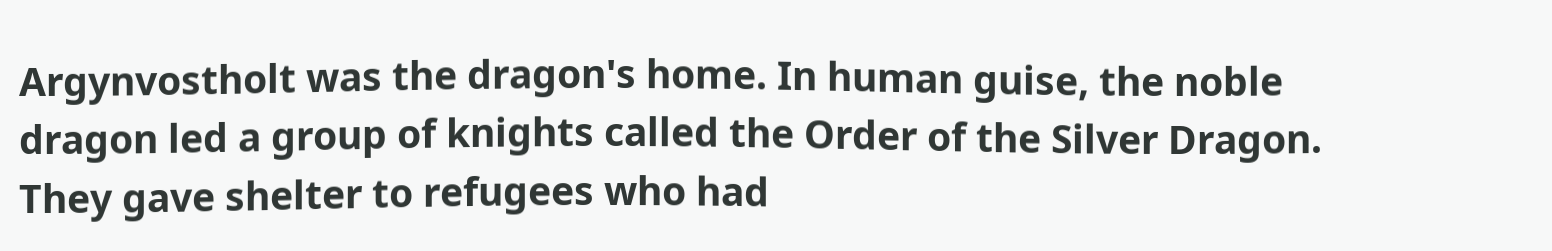Argynvostholt was the dragon's home. In human guise, the noble dragon led a group of knights called the Order of the Silver Dragon. They gave shelter to refugees who had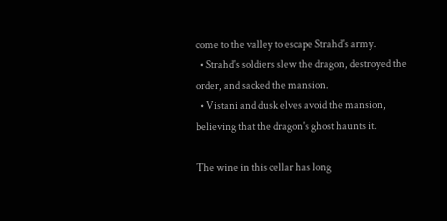come to the valley to escape Strahd's army.
  • Strahd's soldiers slew the dragon, destroyed the order, and sacked the mansion.
  • Vistani and dusk elves avoid the mansion, believing that the dragon's ghost haunts it.

The wine in this cellar has long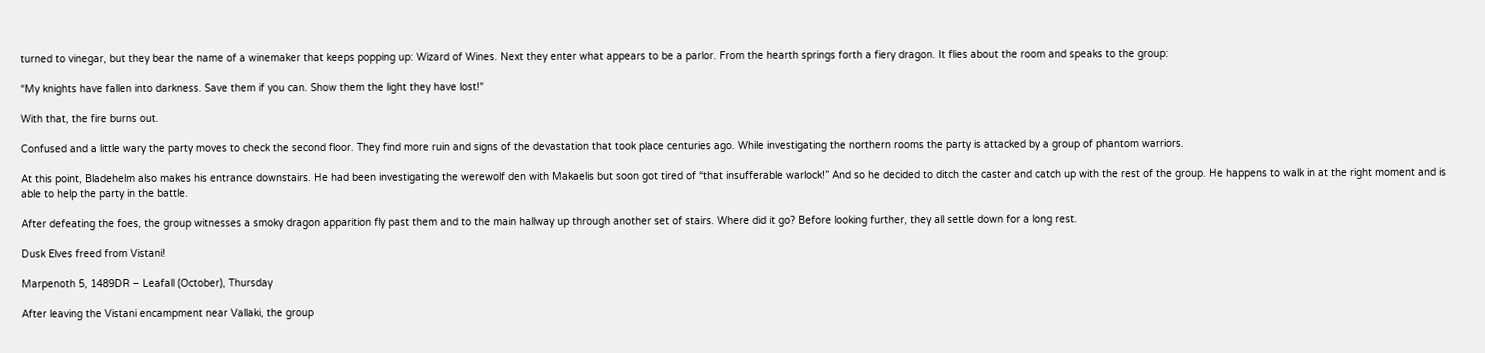turned to vinegar, but they bear the name of a winemaker that keeps popping up: Wizard of Wines. Next they enter what appears to be a parlor. From the hearth springs forth a fiery dragon. It flies about the room and speaks to the group:

“My knights have fallen into darkness. Save them if you can. Show them the light they have lost!"

With that, the fire burns out.

Confused and a little wary the party moves to check the second floor. They find more ruin and signs of the devastation that took place centuries ago. While investigating the northern rooms the party is attacked by a group of phantom warriors.

At this point, Bladehelm also makes his entrance downstairs. He had been investigating the werewolf den with Makaelis but soon got tired of “that insufferable warlock!” And so he decided to ditch the caster and catch up with the rest of the group. He happens to walk in at the right moment and is able to help the party in the battle.

After defeating the foes, the group witnesses a smoky dragon apparition fly past them and to the main hallway up through another set of stairs. Where did it go? Before looking further, they all settle down for a long rest.

Dusk Elves freed from Vistani!

Marpenoth 5, 1489DR – Leafall (October), Thursday

After leaving the Vistani encampment near Vallaki, the group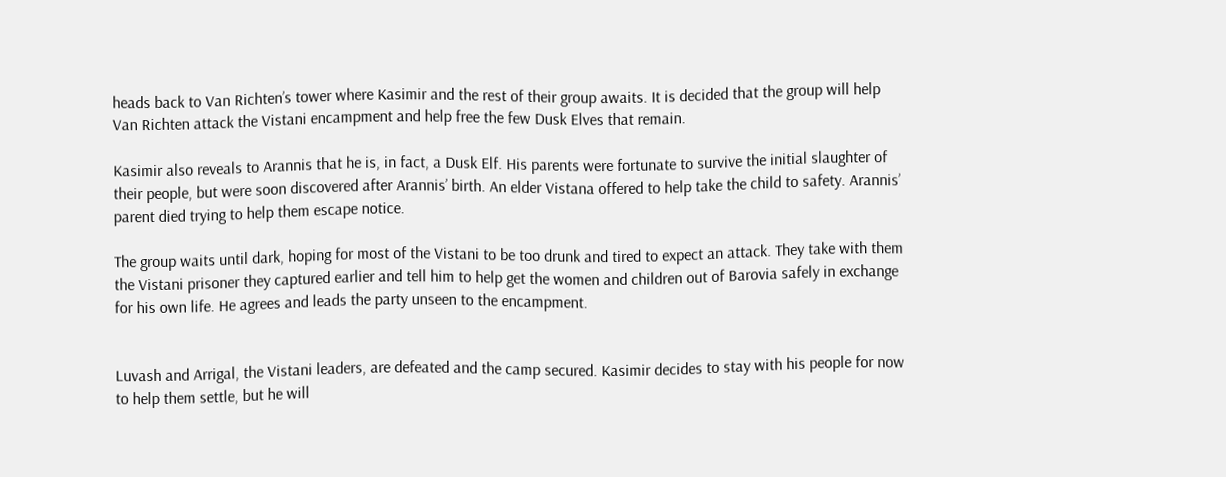heads back to Van Richten’s tower where Kasimir and the rest of their group awaits. It is decided that the group will help Van Richten attack the Vistani encampment and help free the few Dusk Elves that remain.

Kasimir also reveals to Arannis that he is, in fact, a Dusk Elf. His parents were fortunate to survive the initial slaughter of their people, but were soon discovered after Arannis’ birth. An elder Vistana offered to help take the child to safety. Arannis’ parent died trying to help them escape notice.

The group waits until dark, hoping for most of the Vistani to be too drunk and tired to expect an attack. They take with them the Vistani prisoner they captured earlier and tell him to help get the women and children out of Barovia safely in exchange for his own life. He agrees and leads the party unseen to the encampment.


Luvash and Arrigal, the Vistani leaders, are defeated and the camp secured. Kasimir decides to stay with his people for now to help them settle, but he will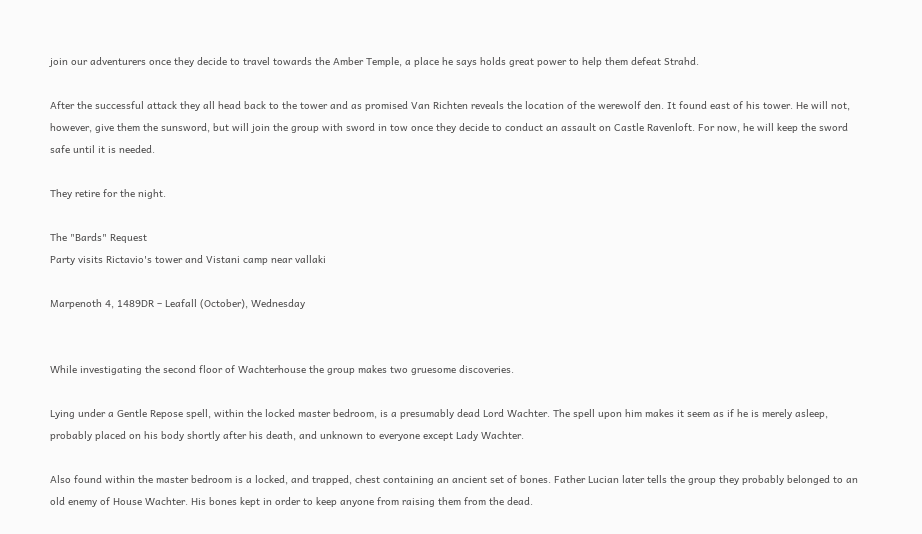join our adventurers once they decide to travel towards the Amber Temple, a place he says holds great power to help them defeat Strahd.

After the successful attack they all head back to the tower and as promised Van Richten reveals the location of the werewolf den. It found east of his tower. He will not, however, give them the sunsword, but will join the group with sword in tow once they decide to conduct an assault on Castle Ravenloft. For now, he will keep the sword safe until it is needed.

They retire for the night.

The "Bards" Request
Party visits Rictavio's tower and Vistani camp near vallaki

Marpenoth 4, 1489DR – Leafall (October), Wednesday


While investigating the second floor of Wachterhouse the group makes two gruesome discoveries.

Lying under a Gentle Repose spell, within the locked master bedroom, is a presumably dead Lord Wachter. The spell upon him makes it seem as if he is merely asleep, probably placed on his body shortly after his death, and unknown to everyone except Lady Wachter.

Also found within the master bedroom is a locked, and trapped, chest containing an ancient set of bones. Father Lucian later tells the group they probably belonged to an old enemy of House Wachter. His bones kept in order to keep anyone from raising them from the dead.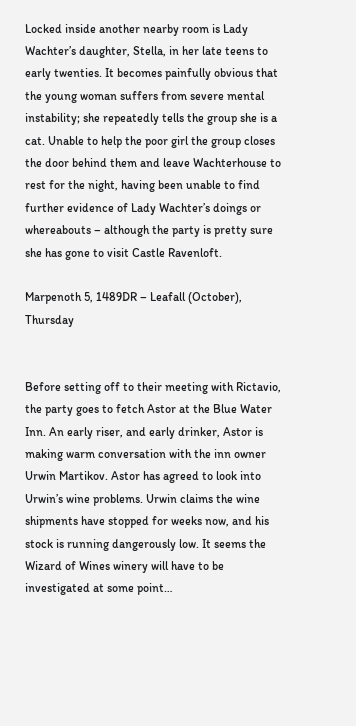Locked inside another nearby room is Lady Wachter’s daughter, Stella, in her late teens to early twenties. It becomes painfully obvious that the young woman suffers from severe mental instability; she repeatedly tells the group she is a cat. Unable to help the poor girl the group closes the door behind them and leave Wachterhouse to rest for the night, having been unable to find further evidence of Lady Wachter’s doings or whereabouts – although the party is pretty sure she has gone to visit Castle Ravenloft.

Marpenoth 5, 1489DR – Leafall (October), Thursday


Before setting off to their meeting with Rictavio, the party goes to fetch Astor at the Blue Water Inn. An early riser, and early drinker, Astor is making warm conversation with the inn owner Urwin Martikov. Astor has agreed to look into Urwin’s wine problems. Urwin claims the wine shipments have stopped for weeks now, and his stock is running dangerously low. It seems the Wizard of Wines winery will have to be investigated at some point…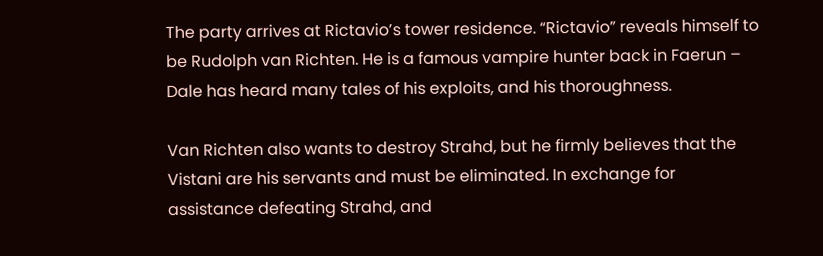The party arrives at Rictavio’s tower residence. “Rictavio” reveals himself to be Rudolph van Richten. He is a famous vampire hunter back in Faerun – Dale has heard many tales of his exploits, and his thoroughness.

Van Richten also wants to destroy Strahd, but he firmly believes that the Vistani are his servants and must be eliminated. In exchange for assistance defeating Strahd, and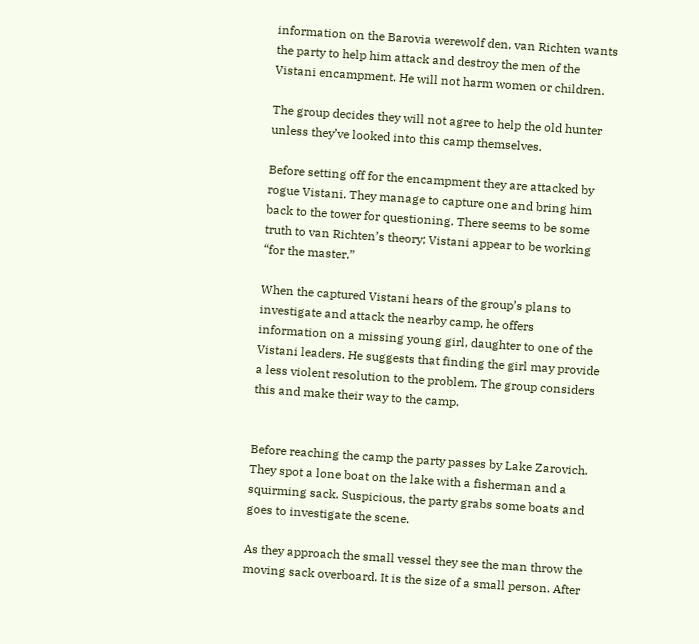information on the Barovia werewolf den, van Richten wants the party to help him attack and destroy the men of the Vistani encampment. He will not harm women or children.

The group decides they will not agree to help the old hunter unless they’ve looked into this camp themselves.

Before setting off for the encampment they are attacked by rogue Vistani. They manage to capture one and bring him back to the tower for questioning. There seems to be some truth to van Richten’s theory; Vistani appear to be working “for the master.”

When the captured Vistani hears of the group’s plans to investigate and attack the nearby camp, he offers information on a missing young girl, daughter to one of the Vistani leaders. He suggests that finding the girl may provide a less violent resolution to the problem. The group considers this and make their way to the camp.


Before reaching the camp the party passes by Lake Zarovich. They spot a lone boat on the lake with a fisherman and a squirming sack. Suspicious, the party grabs some boats and goes to investigate the scene.

As they approach the small vessel they see the man throw the moving sack overboard. It is the size of a small person. After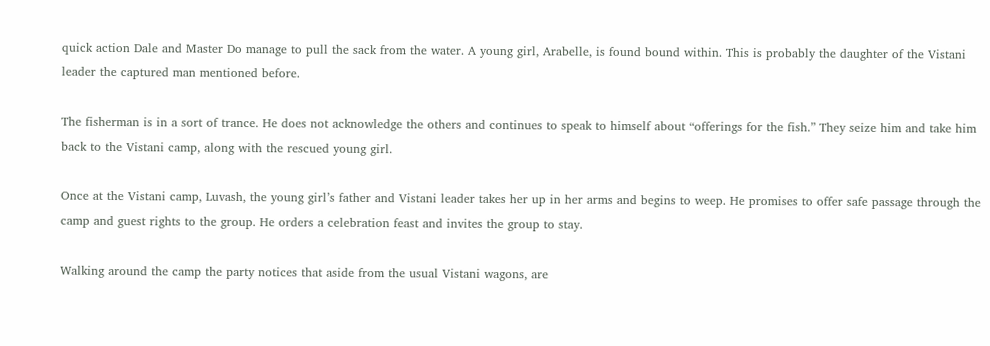quick action Dale and Master Do manage to pull the sack from the water. A young girl, Arabelle, is found bound within. This is probably the daughter of the Vistani leader the captured man mentioned before.

The fisherman is in a sort of trance. He does not acknowledge the others and continues to speak to himself about “offerings for the fish.” They seize him and take him back to the Vistani camp, along with the rescued young girl.

Once at the Vistani camp, Luvash, the young girl’s father and Vistani leader takes her up in her arms and begins to weep. He promises to offer safe passage through the camp and guest rights to the group. He orders a celebration feast and invites the group to stay.

Walking around the camp the party notices that aside from the usual Vistani wagons, are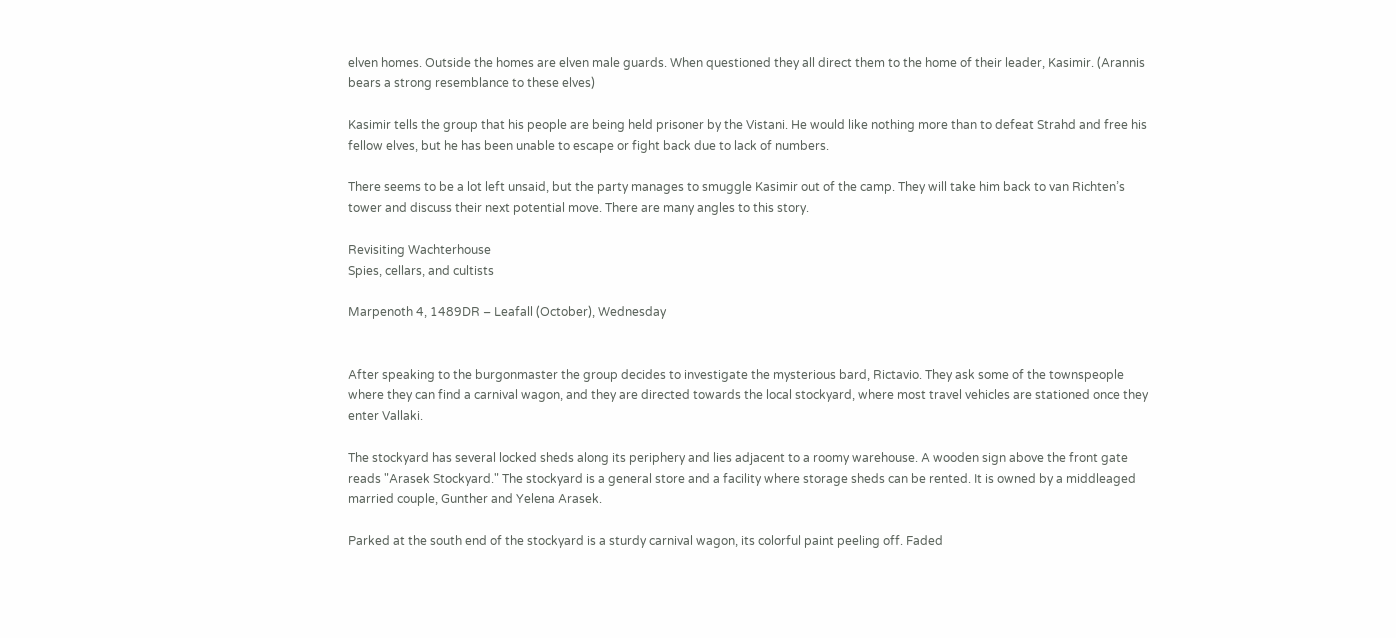elven homes. Outside the homes are elven male guards. When questioned they all direct them to the home of their leader, Kasimir. (Arannis bears a strong resemblance to these elves)

Kasimir tells the group that his people are being held prisoner by the Vistani. He would like nothing more than to defeat Strahd and free his fellow elves, but he has been unable to escape or fight back due to lack of numbers.

There seems to be a lot left unsaid, but the party manages to smuggle Kasimir out of the camp. They will take him back to van Richten’s tower and discuss their next potential move. There are many angles to this story.

Revisiting Wachterhouse
Spies, cellars, and cultists

Marpenoth 4, 1489DR – Leafall (October), Wednesday


After speaking to the burgonmaster the group decides to investigate the mysterious bard, Rictavio. They ask some of the townspeople where they can find a carnival wagon, and they are directed towards the local stockyard, where most travel vehicles are stationed once they enter Vallaki.

The stockyard has several locked sheds along its periphery and lies adjacent to a roomy warehouse. A wooden sign above the front gate reads "Arasek Stockyard." The stockyard is a general store and a facility where storage sheds can be rented. It is owned by a middleaged married couple, Gunther and Yelena Arasek.

Parked at the south end of the stockyard is a sturdy carnival wagon, its colorful paint peeling off. Faded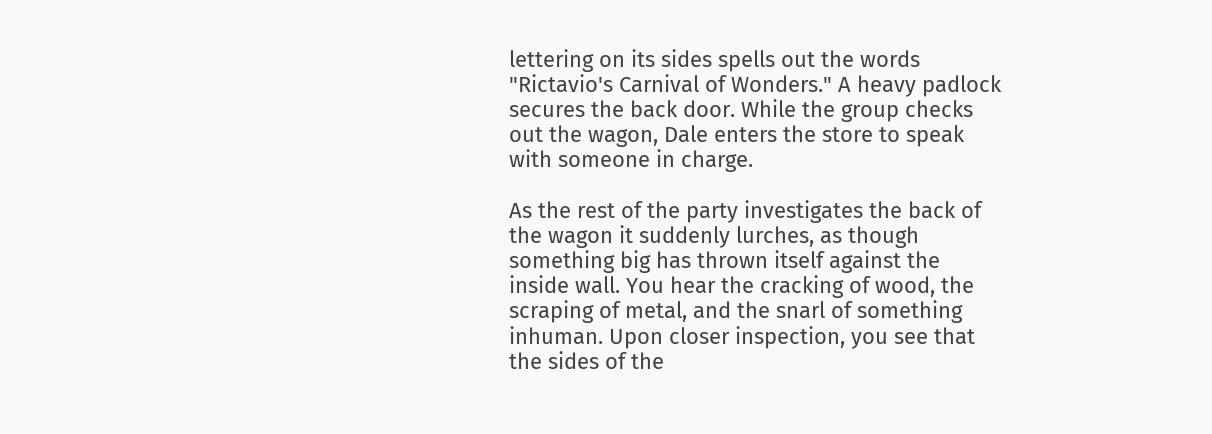lettering on its sides spells out the words "Rictavio's Carnival of Wonders." A heavy padlock secures the back door. While the group checks out the wagon, Dale enters the store to speak with someone in charge.

As the rest of the party investigates the back of the wagon it suddenly lurches, as though something big has thrown itself against the inside wall. You hear the cracking of wood, the scraping of metal, and the snarl of something inhuman. Upon closer inspection, you see that the sides of the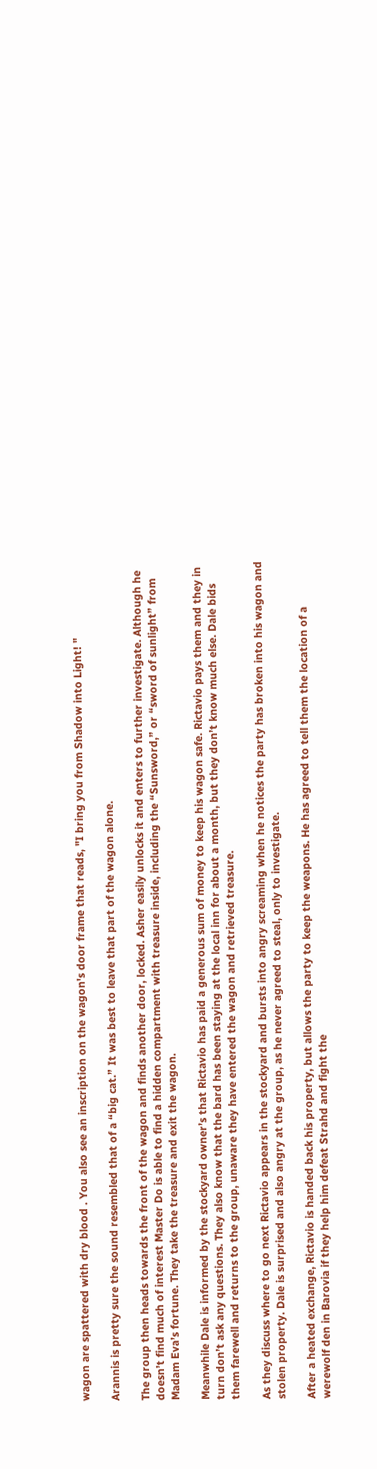wagon are spattered with dry blood . You also see an inscription on the wagon's door frame that reads, "I bring you from Shadow into Light! "

Arannis is pretty sure the sound resembled that of a “big cat.” It was best to leave that part of the wagon alone.

The group then heads towards the front of the wagon and finds another door, locked. Asher easily unlocks it and enters to further investigate. Although he doesn’t find much of interest Master Do is able to find a hidden compartment with treasure inside, including the “Sunsword,” or “sword of sunlight” from Madam Eva’s fortune. They take the treasure and exit the wagon.

Meanwhile Dale is informed by the stockyard owner’s that Rictavio has paid a generous sum of money to keep his wagon safe. Rictavio pays them and they in turn don’t ask any questions. They also know that the bard has been staying at the local inn for about a month, but they don’t know much else. Dale bids them farewell and returns to the group, unaware they have entered the wagon and retrieved treasure.

As they discuss where to go next Rictavio appears in the stockyard and bursts into angry screaming when he notices the party has broken into his wagon and stolen property. Dale is surprised and also angry at the group, as he never agreed to steal, only to investigate.

After a heated exchange, Rictavio is handed back his property, but allows the party to keep the weapons. He has agreed to tell them the location of a werewolf den in Barovia if they help him defeat Strahd and fight the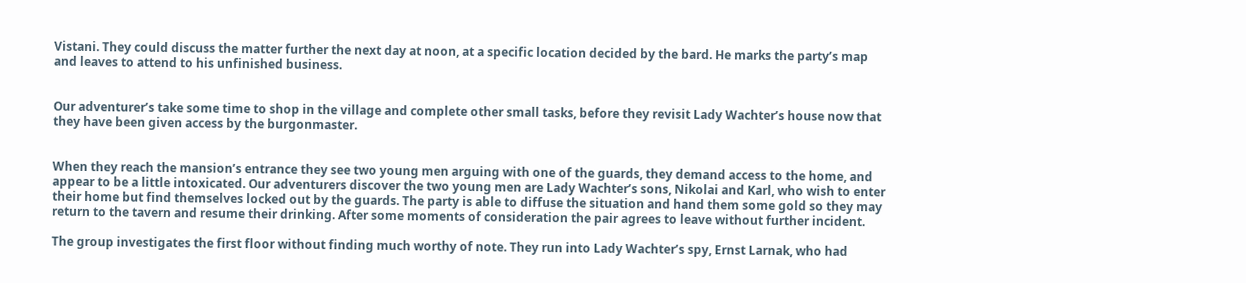Vistani. They could discuss the matter further the next day at noon, at a specific location decided by the bard. He marks the party’s map and leaves to attend to his unfinished business.


Our adventurer’s take some time to shop in the village and complete other small tasks, before they revisit Lady Wachter’s house now that they have been given access by the burgonmaster.


When they reach the mansion’s entrance they see two young men arguing with one of the guards, they demand access to the home, and appear to be a little intoxicated. Our adventurers discover the two young men are Lady Wachter’s sons, Nikolai and Karl, who wish to enter their home but find themselves locked out by the guards. The party is able to diffuse the situation and hand them some gold so they may return to the tavern and resume their drinking. After some moments of consideration the pair agrees to leave without further incident.

The group investigates the first floor without finding much worthy of note. They run into Lady Wachter’s spy, Ernst Larnak, who had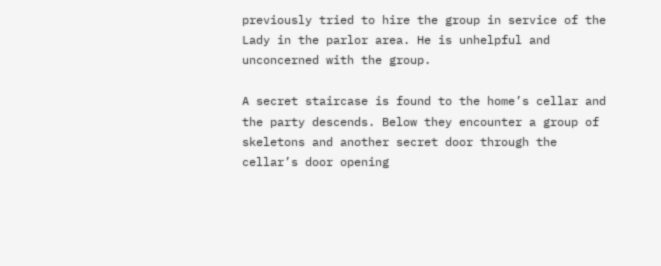previously tried to hire the group in service of the Lady in the parlor area. He is unhelpful and unconcerned with the group.

A secret staircase is found to the home’s cellar and the party descends. Below they encounter a group of skeletons and another secret door through the cellar’s door opening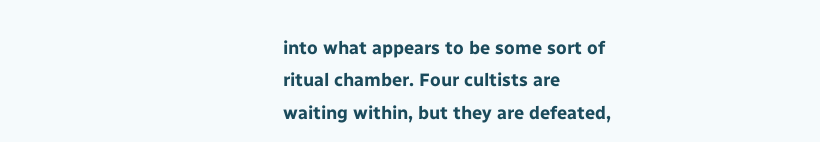into what appears to be some sort of ritual chamber. Four cultists are waiting within, but they are defeated,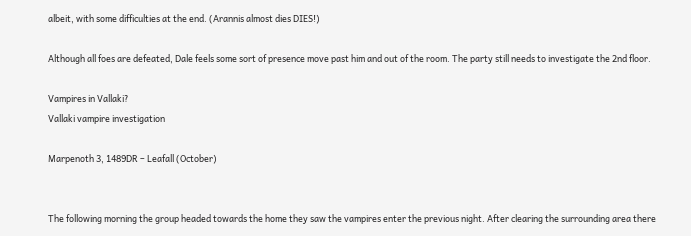albeit, with some difficulties at the end. (Arannis almost dies DIES!)

Although all foes are defeated, Dale feels some sort of presence move past him and out of the room. The party still needs to investigate the 2nd floor.

Vampires in Vallaki?
Vallaki vampire investigation

Marpenoth 3, 1489DR – Leafall (October)


The following morning the group headed towards the home they saw the vampires enter the previous night. After clearing the surrounding area there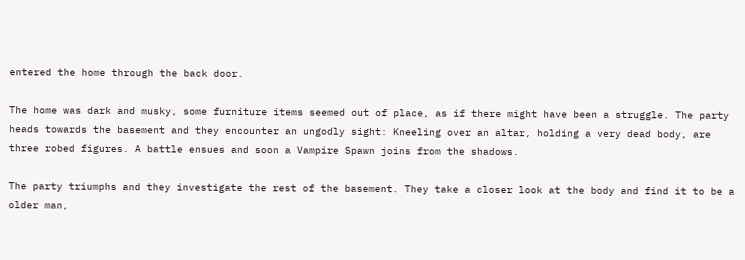entered the home through the back door.

The home was dark and musky, some furniture items seemed out of place, as if there might have been a struggle. The party heads towards the basement and they encounter an ungodly sight: Kneeling over an altar, holding a very dead body, are three robed figures. A battle ensues and soon a Vampire Spawn joins from the shadows.

The party triumphs and they investigate the rest of the basement. They take a closer look at the body and find it to be a older man,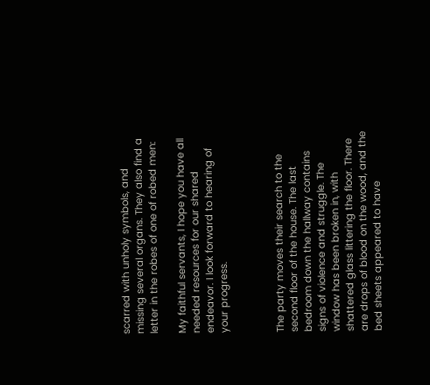scarred with unholy symbols, and missing several organs. They also find a letter in the robes of one of robed men:

My faithful servants, I hope you have all needed resources for our shared endeavor. I look forward to hearing of your progress.



The party moves their search to the second floor of the house. The last bedroom down the hallway contains signs of violence and struggle. The window has been broken in, with shattered glass littering the floor. There are drops of blood on the wood, and the bed sheets appeared to have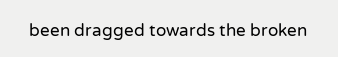been dragged towards the broken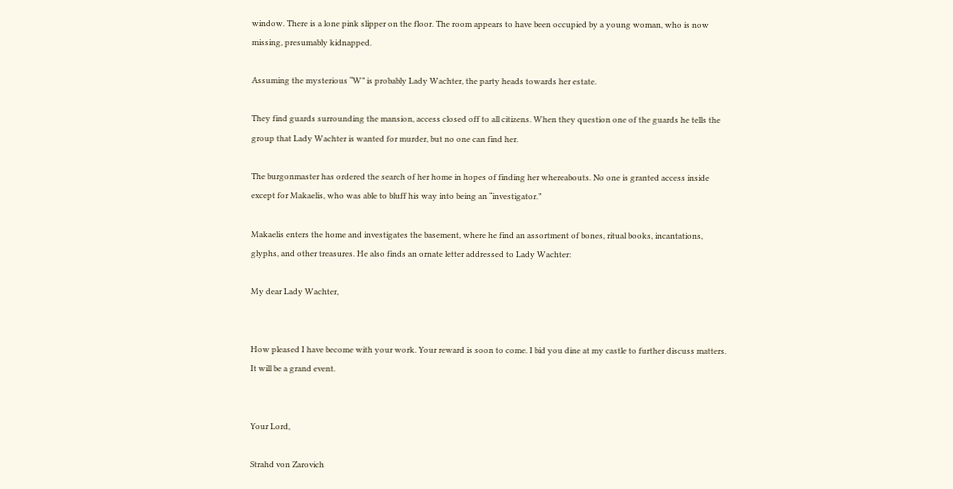window. There is a lone pink slipper on the floor. The room appears to have been occupied by a young woman, who is now missing, presumably kidnapped.

Assuming the mysterious “W” is probably Lady Wachter, the party heads towards her estate.

They find guards surrounding the mansion, access closed off to all citizens. When they question one of the guards he tells the group that Lady Wachter is wanted for murder, but no one can find her.

The burgonmaster has ordered the search of her home in hopes of finding her whereabouts. No one is granted access inside except for Makaelis, who was able to bluff his way into being an “investigator.”

Makaelis enters the home and investigates the basement, where he find an assortment of bones, ritual books, incantations, glyphs, and other treasures. He also finds an ornate letter addressed to Lady Wachter:

My dear Lady Wachter,


How pleased I have become with your work. Your reward is soon to come. I bid you dine at my castle to further discuss matters. It will be a grand event.


Your Lord,

Strahd von Zarovich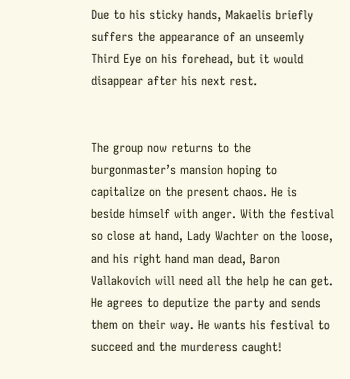Due to his sticky hands, Makaelis briefly suffers the appearance of an unseemly Third Eye on his forehead, but it would disappear after his next rest.


The group now returns to the burgonmaster’s mansion hoping to capitalize on the present chaos. He is beside himself with anger. With the festival so close at hand, Lady Wachter on the loose, and his right hand man dead, Baron Vallakovich will need all the help he can get. He agrees to deputize the party and sends them on their way. He wants his festival to succeed and the murderess caught!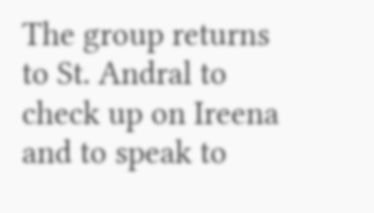The group returns to St. Andral to check up on Ireena and to speak to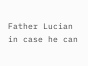Father Lucian in case he can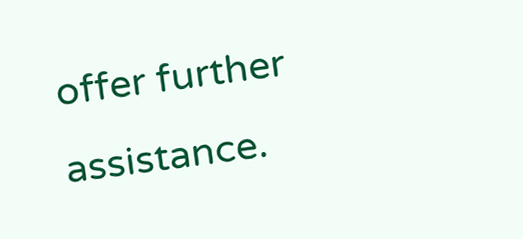offer further assistance.